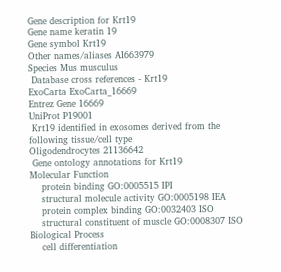Gene description for Krt19
Gene name keratin 19
Gene symbol Krt19
Other names/aliases AI663979
Species Mus musculus
 Database cross references - Krt19
ExoCarta ExoCarta_16669
Entrez Gene 16669
UniProt P19001
 Krt19 identified in exosomes derived from the following tissue/cell type
Oligodendrocytes 21136642
 Gene ontology annotations for Krt19
Molecular Function
    protein binding GO:0005515 IPI
    structural molecule activity GO:0005198 IEA
    protein complex binding GO:0032403 ISO
    structural constituent of muscle GO:0008307 ISO
Biological Process
    cell differentiation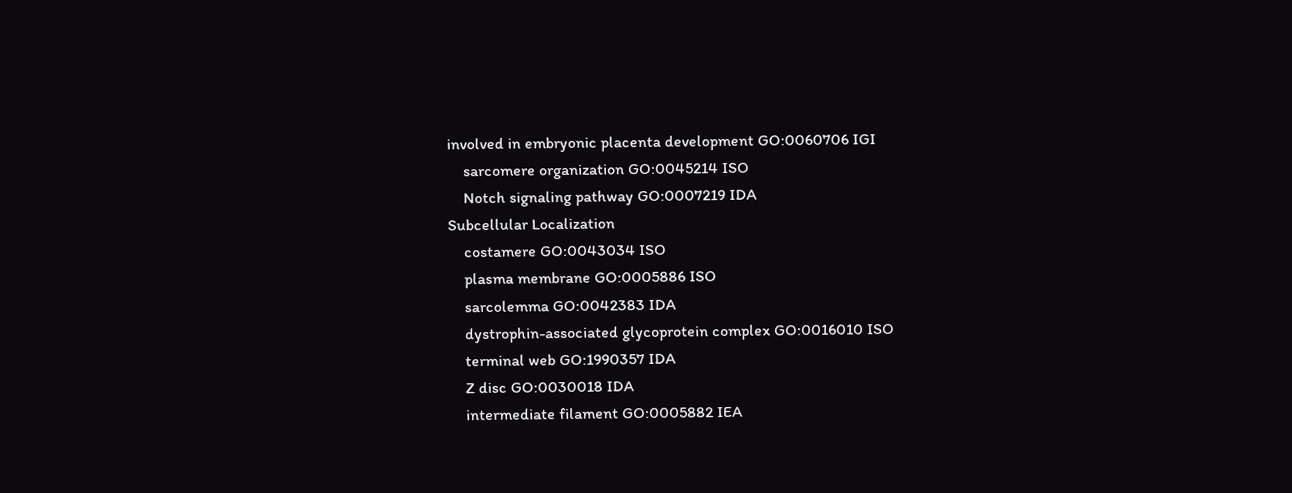involved in embryonic placenta development GO:0060706 IGI
    sarcomere organization GO:0045214 ISO
    Notch signaling pathway GO:0007219 IDA
Subcellular Localization
    costamere GO:0043034 ISO
    plasma membrane GO:0005886 ISO
    sarcolemma GO:0042383 IDA
    dystrophin-associated glycoprotein complex GO:0016010 ISO
    terminal web GO:1990357 IDA
    Z disc GO:0030018 IDA
    intermediate filament GO:0005882 IEA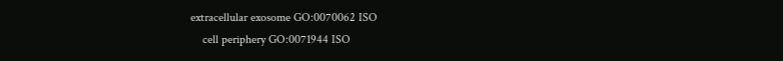extracellular exosome GO:0070062 ISO
    cell periphery GO:0071944 ISO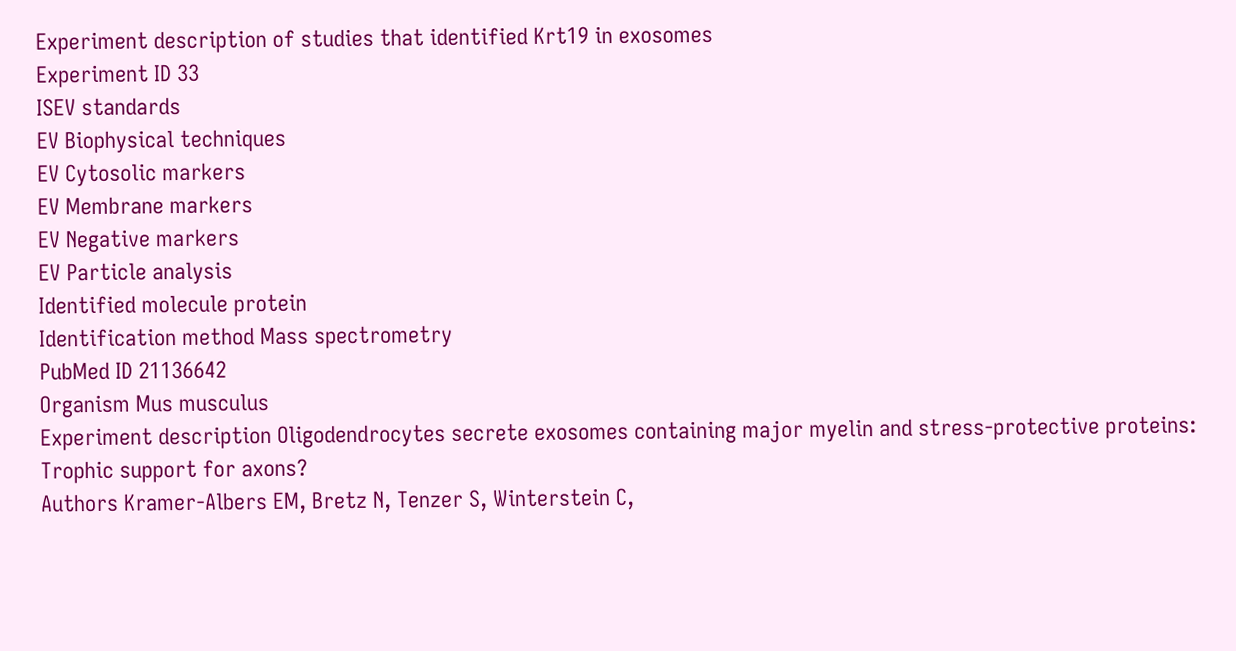Experiment description of studies that identified Krt19 in exosomes
Experiment ID 33
ISEV standards
EV Biophysical techniques
EV Cytosolic markers
EV Membrane markers
EV Negative markers
EV Particle analysis
Identified molecule protein
Identification method Mass spectrometry
PubMed ID 21136642
Organism Mus musculus
Experiment description Oligodendrocytes secrete exosomes containing major myelin and stress-protective proteins: Trophic support for axons?
Authors Kramer-Albers EM, Bretz N, Tenzer S, Winterstein C,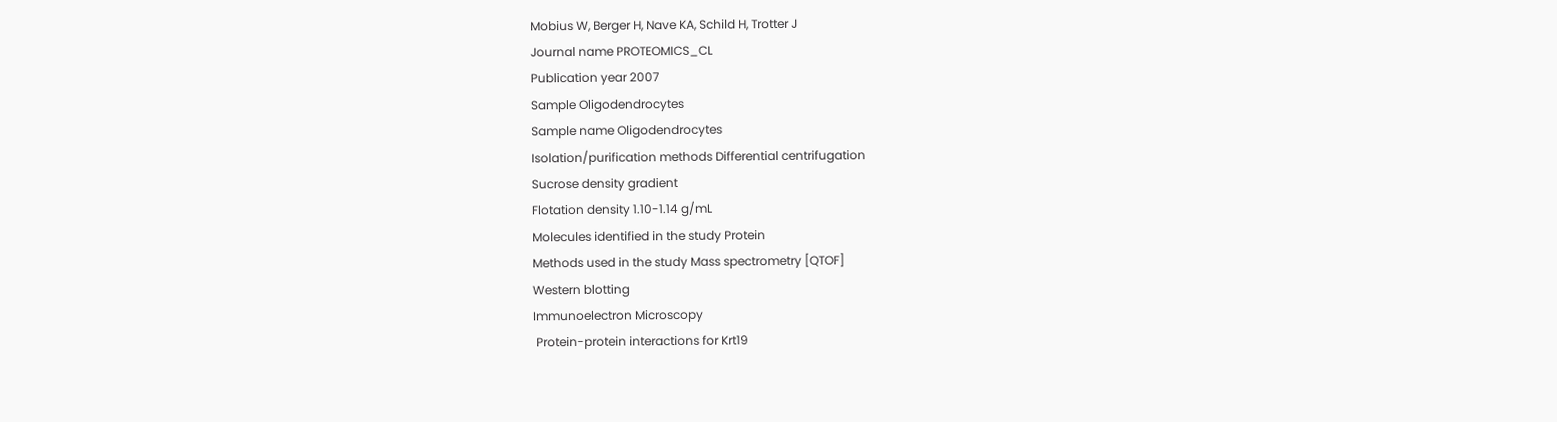Mobius W, Berger H, Nave KA, Schild H, Trotter J
Journal name PROTEOMICS_CL
Publication year 2007
Sample Oligodendrocytes
Sample name Oligodendrocytes
Isolation/purification methods Differential centrifugation
Sucrose density gradient
Flotation density 1.10-1.14 g/mL
Molecules identified in the study Protein
Methods used in the study Mass spectrometry [QTOF]
Western blotting
Immunoelectron Microscopy
 Protein-protein interactions for Krt19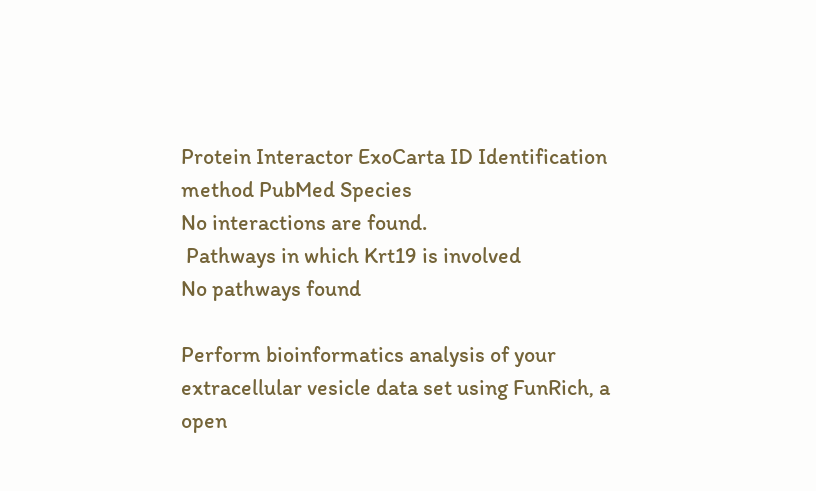Protein Interactor ExoCarta ID Identification method PubMed Species
No interactions are found.
 Pathways in which Krt19 is involved
No pathways found

Perform bioinformatics analysis of your extracellular vesicle data set using FunRich, a open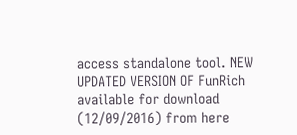access standalone tool. NEW UPDATED VERSION OF FunRich available for download (12/09/2016) from here